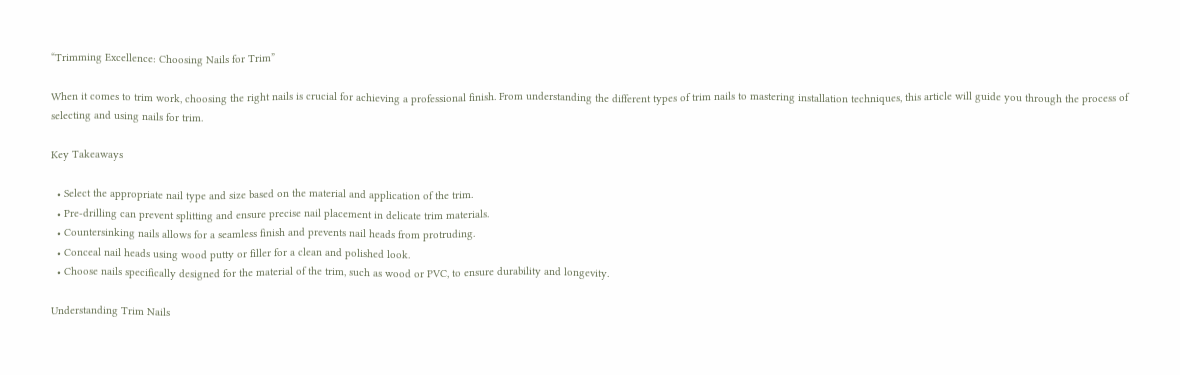“Trimming Excellence: Choosing Nails for Trim”

When it comes to trim work, choosing the right nails is crucial for achieving a professional finish. From understanding the different types of trim nails to mastering installation techniques, this article will guide you through the process of selecting and using nails for trim.

Key Takeaways

  • Select the appropriate nail type and size based on the material and application of the trim.
  • Pre-drilling can prevent splitting and ensure precise nail placement in delicate trim materials.
  • Countersinking nails allows for a seamless finish and prevents nail heads from protruding.
  • Conceal nail heads using wood putty or filler for a clean and polished look.
  • Choose nails specifically designed for the material of the trim, such as wood or PVC, to ensure durability and longevity.

Understanding Trim Nails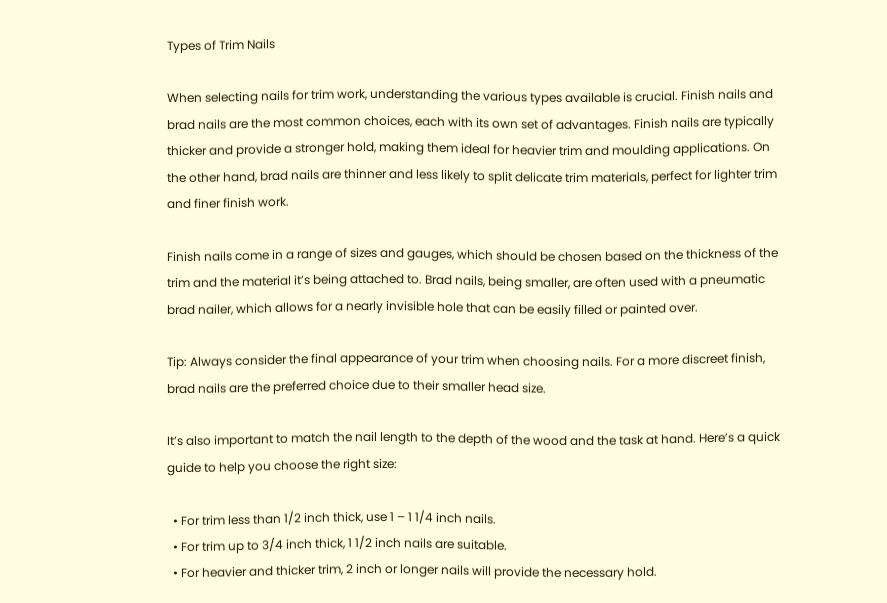Types of Trim Nails

When selecting nails for trim work, understanding the various types available is crucial. Finish nails and brad nails are the most common choices, each with its own set of advantages. Finish nails are typically thicker and provide a stronger hold, making them ideal for heavier trim and moulding applications. On the other hand, brad nails are thinner and less likely to split delicate trim materials, perfect for lighter trim and finer finish work.

Finish nails come in a range of sizes and gauges, which should be chosen based on the thickness of the trim and the material it’s being attached to. Brad nails, being smaller, are often used with a pneumatic brad nailer, which allows for a nearly invisible hole that can be easily filled or painted over.

Tip: Always consider the final appearance of your trim when choosing nails. For a more discreet finish, brad nails are the preferred choice due to their smaller head size.

It’s also important to match the nail length to the depth of the wood and the task at hand. Here’s a quick guide to help you choose the right size:

  • For trim less than 1/2 inch thick, use 1 – 1 1/4 inch nails.
  • For trim up to 3/4 inch thick, 1 1/2 inch nails are suitable.
  • For heavier and thicker trim, 2 inch or longer nails will provide the necessary hold.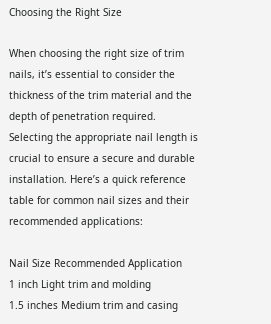Choosing the Right Size

When choosing the right size of trim nails, it’s essential to consider the thickness of the trim material and the depth of penetration required. Selecting the appropriate nail length is crucial to ensure a secure and durable installation. Here’s a quick reference table for common nail sizes and their recommended applications:

Nail Size Recommended Application
1 inch Light trim and molding
1.5 inches Medium trim and casing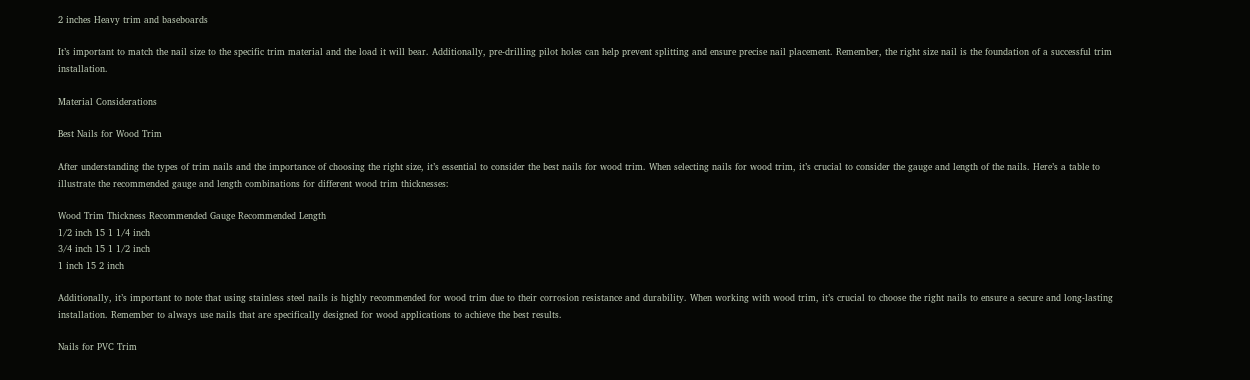2 inches Heavy trim and baseboards

It’s important to match the nail size to the specific trim material and the load it will bear. Additionally, pre-drilling pilot holes can help prevent splitting and ensure precise nail placement. Remember, the right size nail is the foundation of a successful trim installation.

Material Considerations

Best Nails for Wood Trim

After understanding the types of trim nails and the importance of choosing the right size, it’s essential to consider the best nails for wood trim. When selecting nails for wood trim, it’s crucial to consider the gauge and length of the nails. Here’s a table to illustrate the recommended gauge and length combinations for different wood trim thicknesses:

Wood Trim Thickness Recommended Gauge Recommended Length
1/2 inch 15 1 1/4 inch
3/4 inch 15 1 1/2 inch
1 inch 15 2 inch

Additionally, it’s important to note that using stainless steel nails is highly recommended for wood trim due to their corrosion resistance and durability. When working with wood trim, it’s crucial to choose the right nails to ensure a secure and long-lasting installation. Remember to always use nails that are specifically designed for wood applications to achieve the best results.

Nails for PVC Trim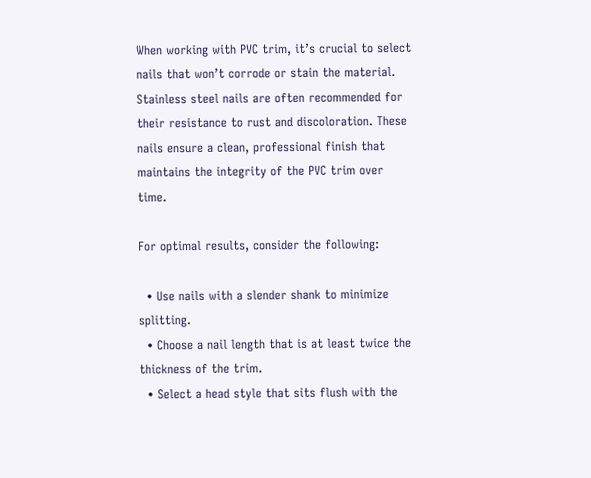When working with PVC trim, it’s crucial to select nails that won’t corrode or stain the material. Stainless steel nails are often recommended for their resistance to rust and discoloration. These nails ensure a clean, professional finish that maintains the integrity of the PVC trim over time.

For optimal results, consider the following:

  • Use nails with a slender shank to minimize splitting.
  • Choose a nail length that is at least twice the thickness of the trim.
  • Select a head style that sits flush with the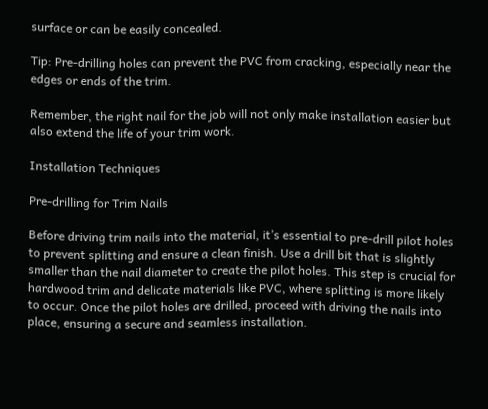surface or can be easily concealed.

Tip: Pre-drilling holes can prevent the PVC from cracking, especially near the edges or ends of the trim.

Remember, the right nail for the job will not only make installation easier but also extend the life of your trim work.

Installation Techniques

Pre-drilling for Trim Nails

Before driving trim nails into the material, it’s essential to pre-drill pilot holes to prevent splitting and ensure a clean finish. Use a drill bit that is slightly smaller than the nail diameter to create the pilot holes. This step is crucial for hardwood trim and delicate materials like PVC, where splitting is more likely to occur. Once the pilot holes are drilled, proceed with driving the nails into place, ensuring a secure and seamless installation.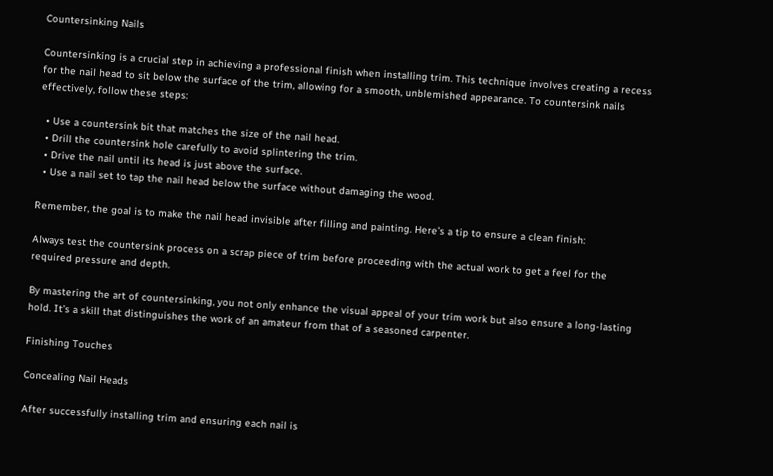Countersinking Nails

Countersinking is a crucial step in achieving a professional finish when installing trim. This technique involves creating a recess for the nail head to sit below the surface of the trim, allowing for a smooth, unblemished appearance. To countersink nails effectively, follow these steps:

  • Use a countersink bit that matches the size of the nail head.
  • Drill the countersink hole carefully to avoid splintering the trim.
  • Drive the nail until its head is just above the surface.
  • Use a nail set to tap the nail head below the surface without damaging the wood.

Remember, the goal is to make the nail head invisible after filling and painting. Here’s a tip to ensure a clean finish:

Always test the countersink process on a scrap piece of trim before proceeding with the actual work to get a feel for the required pressure and depth.

By mastering the art of countersinking, you not only enhance the visual appeal of your trim work but also ensure a long-lasting hold. It’s a skill that distinguishes the work of an amateur from that of a seasoned carpenter.

Finishing Touches

Concealing Nail Heads

After successfully installing trim and ensuring each nail is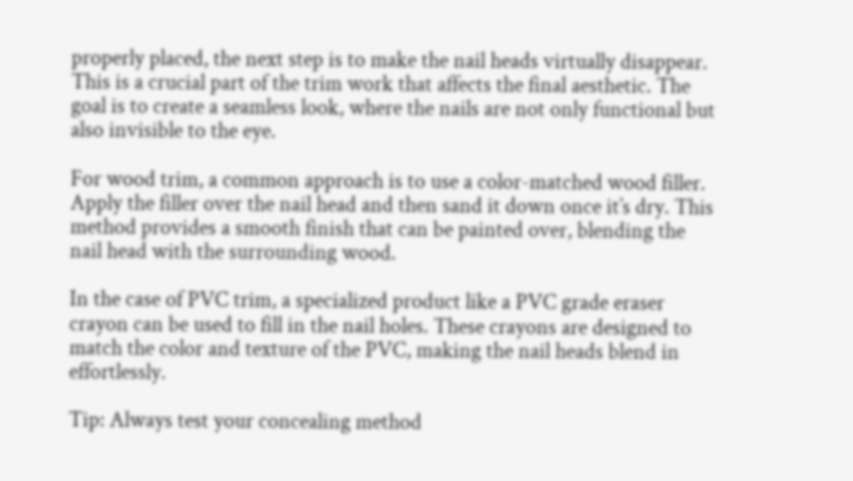properly placed, the next step is to make the nail heads virtually disappear. This is a crucial part of the trim work that affects the final aesthetic. The goal is to create a seamless look, where the nails are not only functional but also invisible to the eye.

For wood trim, a common approach is to use a color-matched wood filler. Apply the filler over the nail head and then sand it down once it’s dry. This method provides a smooth finish that can be painted over, blending the nail head with the surrounding wood.

In the case of PVC trim, a specialized product like a PVC grade eraser crayon can be used to fill in the nail holes. These crayons are designed to match the color and texture of the PVC, making the nail heads blend in effortlessly.

Tip: Always test your concealing method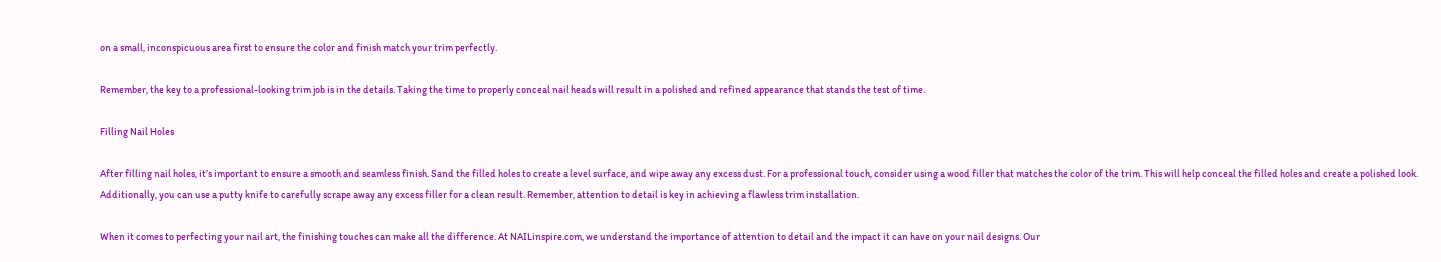on a small, inconspicuous area first to ensure the color and finish match your trim perfectly.

Remember, the key to a professional-looking trim job is in the details. Taking the time to properly conceal nail heads will result in a polished and refined appearance that stands the test of time.

Filling Nail Holes

After filling nail holes, it’s important to ensure a smooth and seamless finish. Sand the filled holes to create a level surface, and wipe away any excess dust. For a professional touch, consider using a wood filler that matches the color of the trim. This will help conceal the filled holes and create a polished look. Additionally, you can use a putty knife to carefully scrape away any excess filler for a clean result. Remember, attention to detail is key in achieving a flawless trim installation.

When it comes to perfecting your nail art, the finishing touches can make all the difference. At NAILinspire.com, we understand the importance of attention to detail and the impact it can have on your nail designs. Our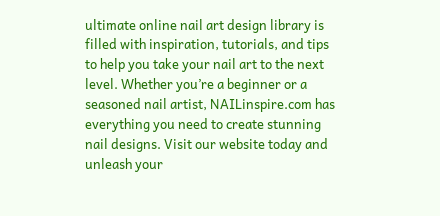ultimate online nail art design library is filled with inspiration, tutorials, and tips to help you take your nail art to the next level. Whether you’re a beginner or a seasoned nail artist, NAILinspire.com has everything you need to create stunning nail designs. Visit our website today and unleash your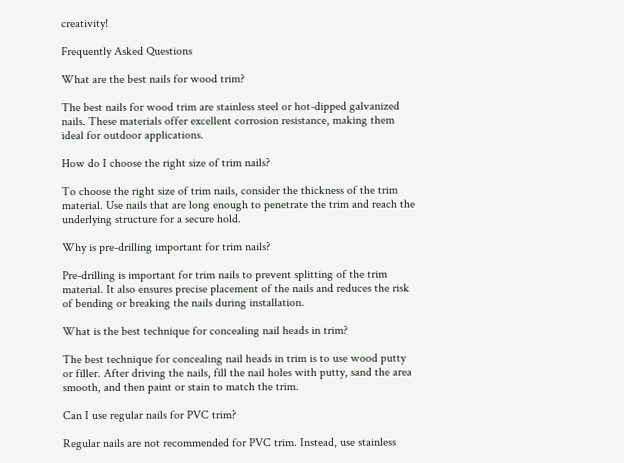creativity!

Frequently Asked Questions

What are the best nails for wood trim?

The best nails for wood trim are stainless steel or hot-dipped galvanized nails. These materials offer excellent corrosion resistance, making them ideal for outdoor applications.

How do I choose the right size of trim nails?

To choose the right size of trim nails, consider the thickness of the trim material. Use nails that are long enough to penetrate the trim and reach the underlying structure for a secure hold.

Why is pre-drilling important for trim nails?

Pre-drilling is important for trim nails to prevent splitting of the trim material. It also ensures precise placement of the nails and reduces the risk of bending or breaking the nails during installation.

What is the best technique for concealing nail heads in trim?

The best technique for concealing nail heads in trim is to use wood putty or filler. After driving the nails, fill the nail holes with putty, sand the area smooth, and then paint or stain to match the trim.

Can I use regular nails for PVC trim?

Regular nails are not recommended for PVC trim. Instead, use stainless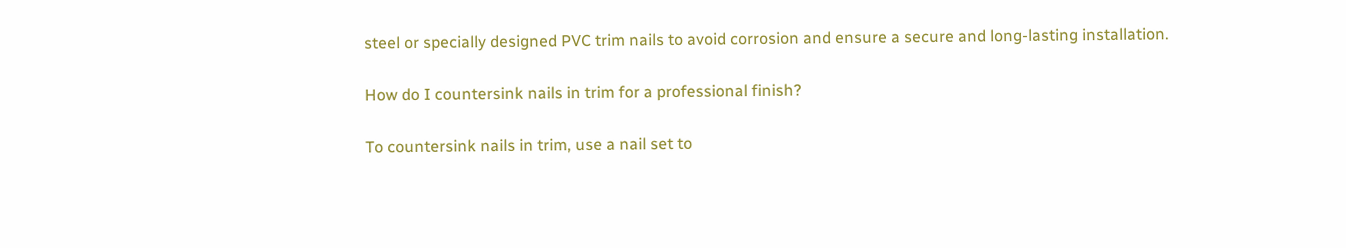steel or specially designed PVC trim nails to avoid corrosion and ensure a secure and long-lasting installation.

How do I countersink nails in trim for a professional finish?

To countersink nails in trim, use a nail set to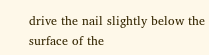drive the nail slightly below the surface of the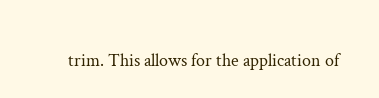trim. This allows for the application of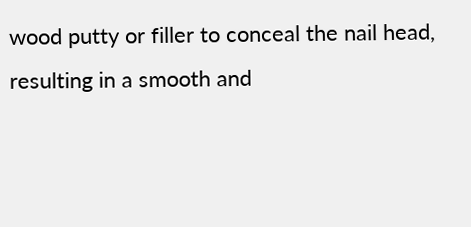wood putty or filler to conceal the nail head, resulting in a smooth and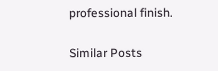professional finish.

Similar Posts